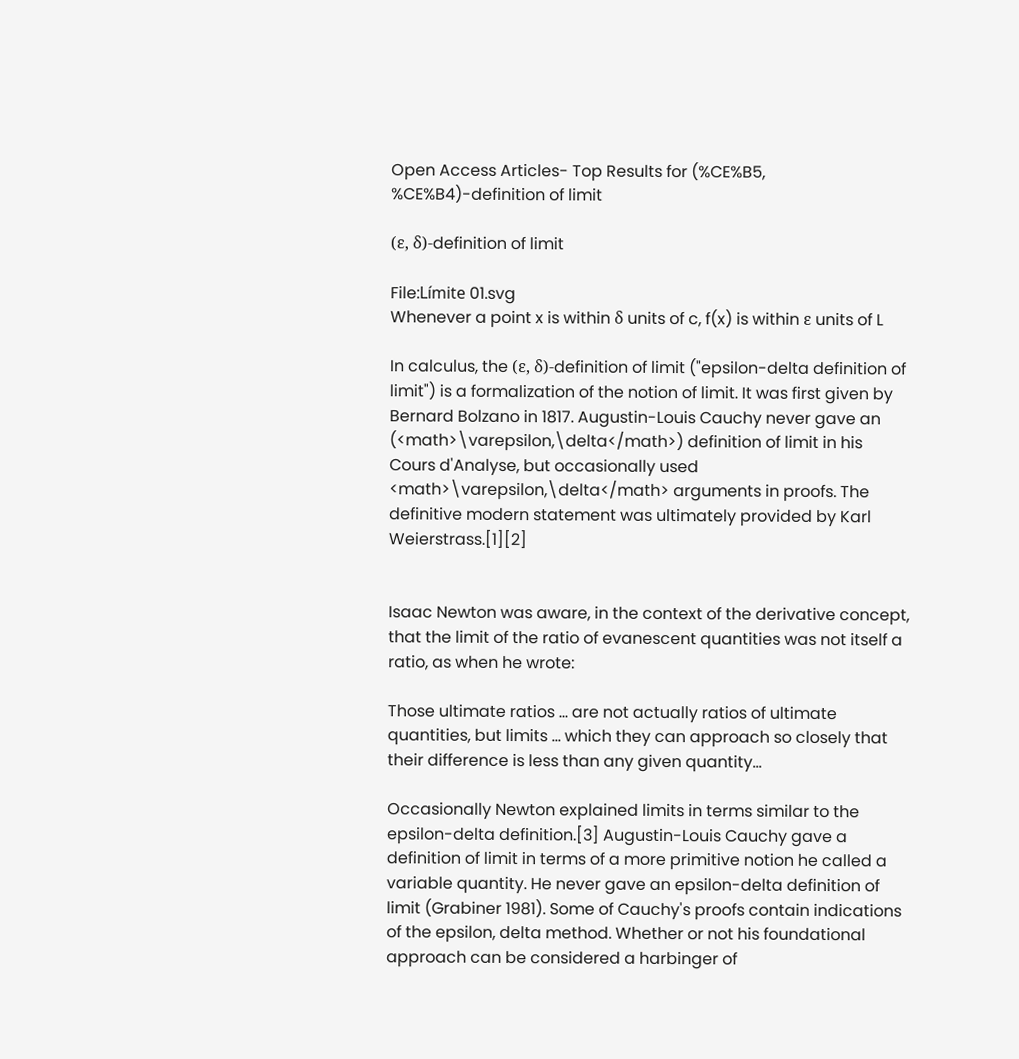Open Access Articles- Top Results for (%CE%B5, %CE%B4)-definition of limit

(ε, δ)-definition of limit

File:Límite 01.svg
Whenever a point x is within δ units of c, f(x) is within ε units of L

In calculus, the (ε, δ)-definition of limit ("epsilon-delta definition of limit") is a formalization of the notion of limit. It was first given by Bernard Bolzano in 1817. Augustin-Louis Cauchy never gave an (<math>\varepsilon,\delta</math>) definition of limit in his Cours d'Analyse, but occasionally used <math>\varepsilon,\delta</math> arguments in proofs. The definitive modern statement was ultimately provided by Karl Weierstrass.[1][2]


Isaac Newton was aware, in the context of the derivative concept, that the limit of the ratio of evanescent quantities was not itself a ratio, as when he wrote:

Those ultimate ratios ... are not actually ratios of ultimate quantities, but limits ... which they can approach so closely that their difference is less than any given quantity...

Occasionally Newton explained limits in terms similar to the epsilon-delta definition.[3] Augustin-Louis Cauchy gave a definition of limit in terms of a more primitive notion he called a variable quantity. He never gave an epsilon-delta definition of limit (Grabiner 1981). Some of Cauchy's proofs contain indications of the epsilon, delta method. Whether or not his foundational approach can be considered a harbinger of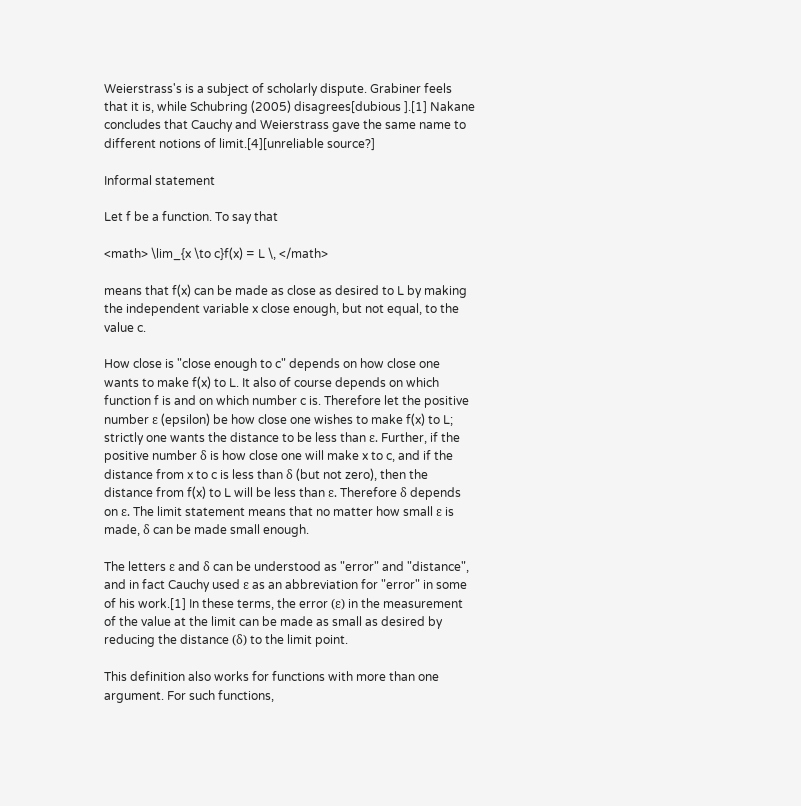Weierstrass's is a subject of scholarly dispute. Grabiner feels that it is, while Schubring (2005) disagrees[dubious ].[1] Nakane concludes that Cauchy and Weierstrass gave the same name to different notions of limit.[4][unreliable source?]

Informal statement

Let f be a function. To say that

<math> \lim_{x \to c}f(x) = L \, </math>

means that f(x) can be made as close as desired to L by making the independent variable x close enough, but not equal, to the value c.

How close is "close enough to c" depends on how close one wants to make f(x) to L. It also of course depends on which function f is and on which number c is. Therefore let the positive number ε (epsilon) be how close one wishes to make f(x) to L; strictly one wants the distance to be less than ε. Further, if the positive number δ is how close one will make x to c, and if the distance from x to c is less than δ (but not zero), then the distance from f(x) to L will be less than ε. Therefore δ depends on ε. The limit statement means that no matter how small ε is made, δ can be made small enough.

The letters ε and δ can be understood as "error" and "distance", and in fact Cauchy used ε as an abbreviation for "error" in some of his work.[1] In these terms, the error (ε) in the measurement of the value at the limit can be made as small as desired by reducing the distance (δ) to the limit point.

This definition also works for functions with more than one argument. For such functions,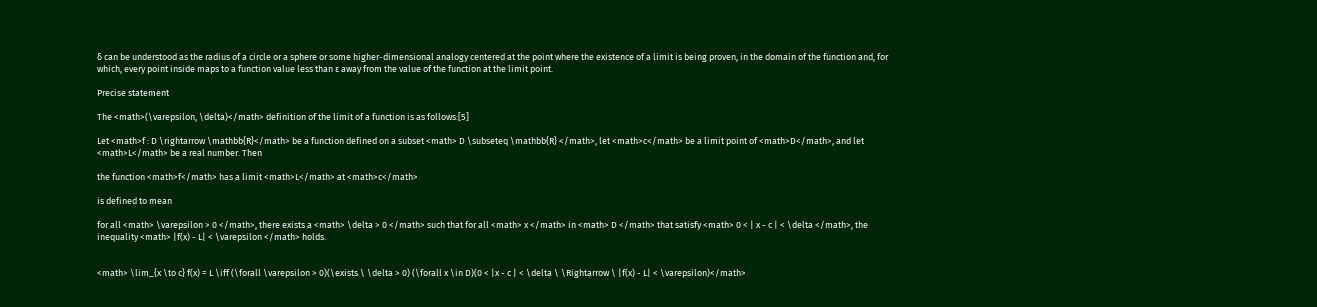δ can be understood as the radius of a circle or a sphere or some higher-dimensional analogy centered at the point where the existence of a limit is being proven, in the domain of the function and, for which, every point inside maps to a function value less than ε away from the value of the function at the limit point.

Precise statement

The <math>(\varepsilon, \delta)</math> definition of the limit of a function is as follows:[5]

Let <math>f : D \rightarrow \mathbb{R}</math> be a function defined on a subset <math> D \subseteq \mathbb{R} </math>, let <math>c</math> be a limit point of <math>D</math>, and let <math>L</math> be a real number. Then

the function <math>f</math> has a limit <math>L</math> at <math>c</math>

is defined to mean

for all <math> \varepsilon > 0 </math>, there exists a <math> \delta > 0 </math> such that for all <math> x </math> in <math> D </math> that satisfy <math> 0 < | x - c | < \delta </math>, the inequality <math> |f(x) - L| < \varepsilon </math> holds.


<math> \lim_{x \to c} f(x) = L \iff (\forall \varepsilon > 0)(\exists \ \delta > 0) (\forall x \in D)(0 < |x - c | < \delta \ \Rightarrow \ |f(x) - L| < \varepsilon)</math>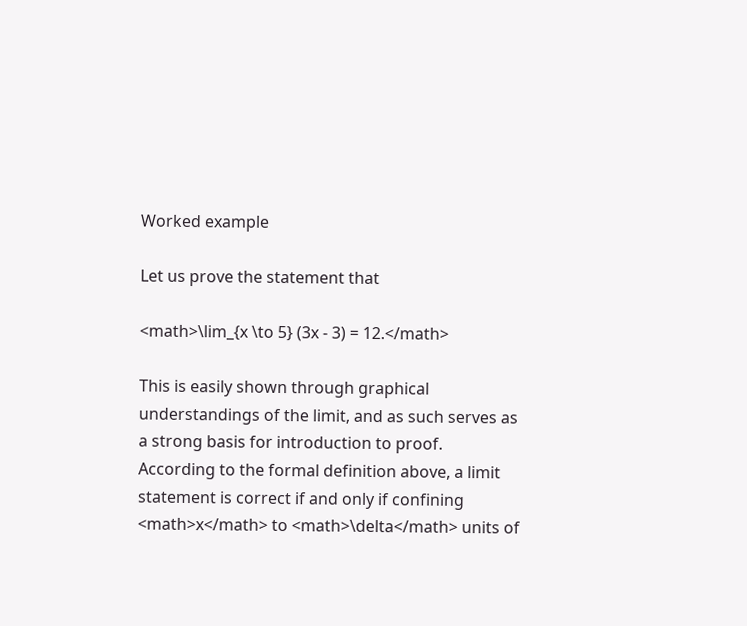Worked example

Let us prove the statement that

<math>\lim_{x \to 5} (3x - 3) = 12.</math>

This is easily shown through graphical understandings of the limit, and as such serves as a strong basis for introduction to proof. According to the formal definition above, a limit statement is correct if and only if confining <math>x</math> to <math>\delta</math> units of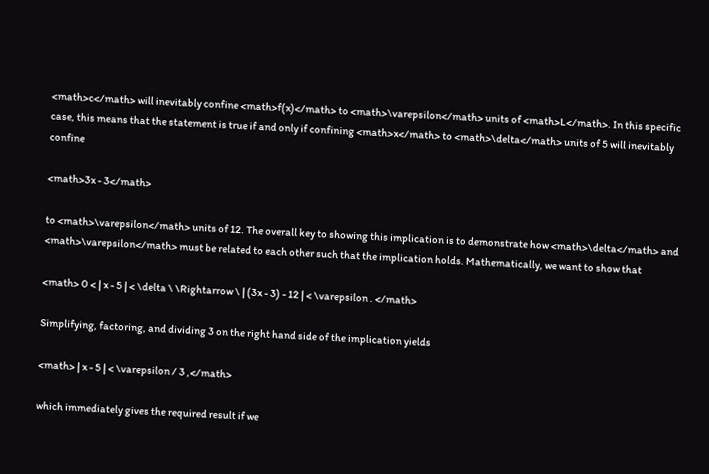<math>c</math> will inevitably confine <math>f(x)</math> to <math>\varepsilon</math> units of <math>L</math>. In this specific case, this means that the statement is true if and only if confining <math>x</math> to <math>\delta</math> units of 5 will inevitably confine

<math>3x - 3</math>

to <math>\varepsilon</math> units of 12. The overall key to showing this implication is to demonstrate how <math>\delta</math> and <math>\varepsilon</math> must be related to each other such that the implication holds. Mathematically, we want to show that

<math> 0 < | x - 5 | < \delta \ \Rightarrow \ | (3x - 3) - 12 | < \varepsilon . </math>

Simplifying, factoring, and dividing 3 on the right hand side of the implication yields

<math> | x - 5 | < \varepsilon / 3 ,</math>

which immediately gives the required result if we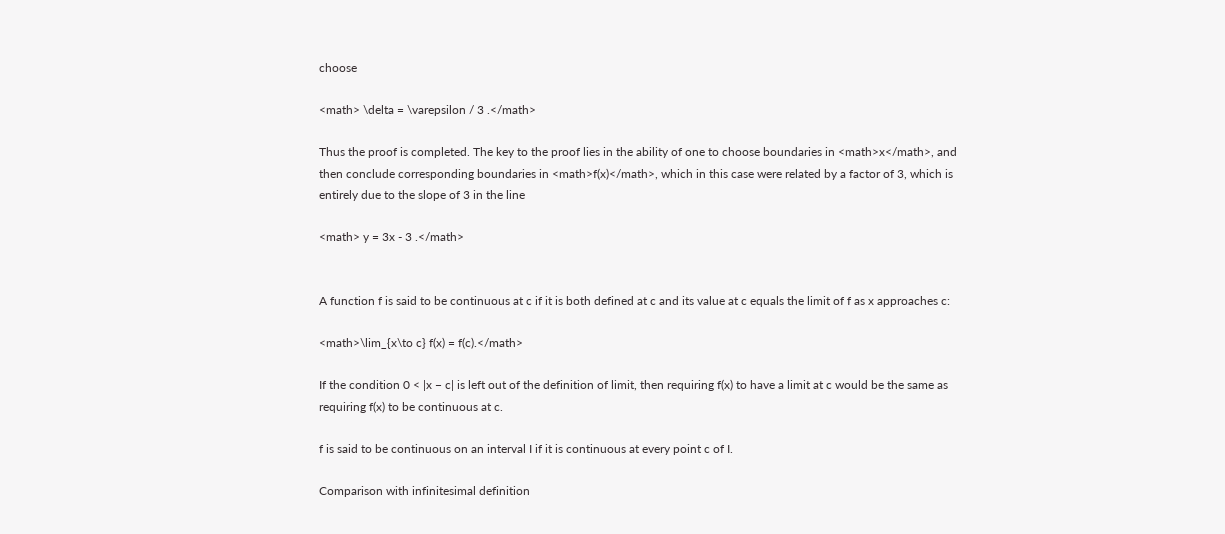choose

<math> \delta = \varepsilon / 3 .</math>

Thus the proof is completed. The key to the proof lies in the ability of one to choose boundaries in <math>x</math>, and then conclude corresponding boundaries in <math>f(x)</math>, which in this case were related by a factor of 3, which is entirely due to the slope of 3 in the line

<math> y = 3x - 3 .</math>


A function f is said to be continuous at c if it is both defined at c and its value at c equals the limit of f as x approaches c:

<math>\lim_{x\to c} f(x) = f(c).</math>

If the condition 0 < |x − c| is left out of the definition of limit, then requiring f(x) to have a limit at c would be the same as requiring f(x) to be continuous at c.

f is said to be continuous on an interval I if it is continuous at every point c of I.

Comparison with infinitesimal definition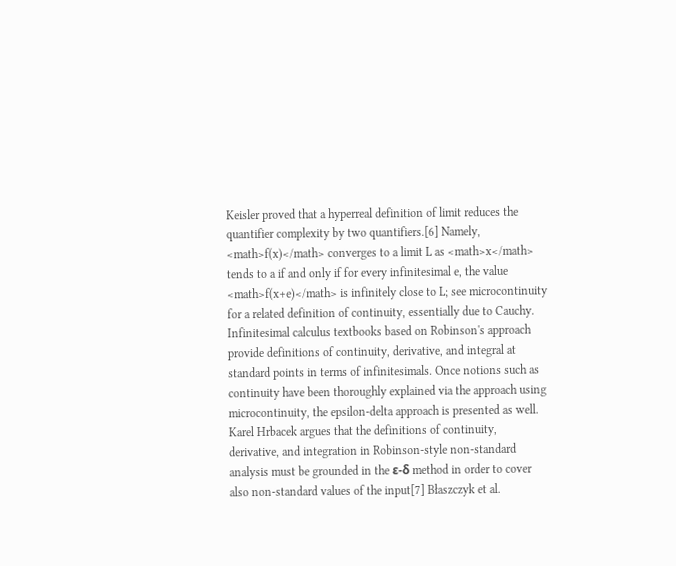Keisler proved that a hyperreal definition of limit reduces the quantifier complexity by two quantifiers.[6] Namely, <math>f(x)</math> converges to a limit L as <math>x</math> tends to a if and only if for every infinitesimal e, the value <math>f(x+e)</math> is infinitely close to L; see microcontinuity for a related definition of continuity, essentially due to Cauchy. Infinitesimal calculus textbooks based on Robinson's approach provide definitions of continuity, derivative, and integral at standard points in terms of infinitesimals. Once notions such as continuity have been thoroughly explained via the approach using microcontinuity, the epsilon-delta approach is presented as well. Karel Hrbacek argues that the definitions of continuity, derivative, and integration in Robinson-style non-standard analysis must be grounded in the ε-δ method in order to cover also non-standard values of the input[7] Błaszczyk et al.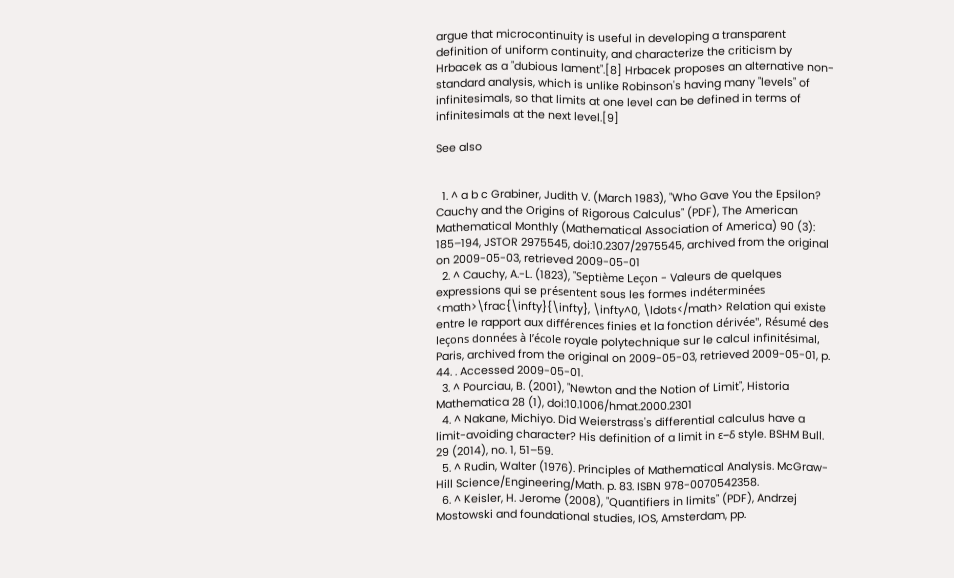argue that microcontinuity is useful in developing a transparent definition of uniform continuity, and characterize the criticism by Hrbacek as a "dubious lament".[8] Hrbacek proposes an alternative non-standard analysis, which is unlike Robinson's having many "levels" of infinitesimals, so that limits at one level can be defined in terms of infinitesimals at the next level.[9]

See also


  1. ^ a b c Grabiner, Judith V. (March 1983), "Who Gave You the Epsilon? Cauchy and the Origins of Rigorous Calculus" (PDF), The American Mathematical Monthly (Mathematical Association of America) 90 (3): 185–194, JSTOR 2975545, doi:10.2307/2975545, archived from the original on 2009-05-03, retrieved 2009-05-01
  2. ^ Cauchy, A.-L. (1823), "Septième Leçon - Valeurs de quelques expressions qui se présentent sous les formes indéterminées <math>\frac{\infty}{\infty}, \infty^0, \ldots</math> Relation qui existe entre le rapport aux différences finies et la fonction dérivée", Résumé des leçons données à l’école royale polytechnique sur le calcul infinitésimal, Paris, archived from the original on 2009-05-03, retrieved 2009-05-01, p. 44. . Accessed 2009-05-01.
  3. ^ Pourciau, B. (2001), "Newton and the Notion of Limit", Historia Mathematica 28 (1), doi:10.1006/hmat.2000.2301
  4. ^ Nakane, Michiyo. Did Weierstrass's differential calculus have a limit-avoiding character? His definition of a limit in ε−δ style. BSHM Bull. 29 (2014), no. 1, 51–59.
  5. ^ Rudin, Walter (1976). Principles of Mathematical Analysis. McGraw-Hill Science/Engineering/Math. p. 83. ISBN 978-0070542358.
  6. ^ Keisler, H. Jerome (2008), "Quantifiers in limits" (PDF), Andrzej Mostowski and foundational studies, IOS, Amsterdam, pp.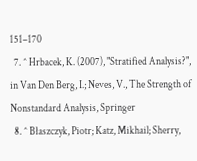151–170
  7. ^ Hrbacek, K. (2007), "Stratified Analysis?", in Van Den Berg, I.; Neves, V., The Strength of Nonstandard Analysis, Springer
  8. ^ Błaszczyk, Piotr; Katz, Mikhail; Sherry,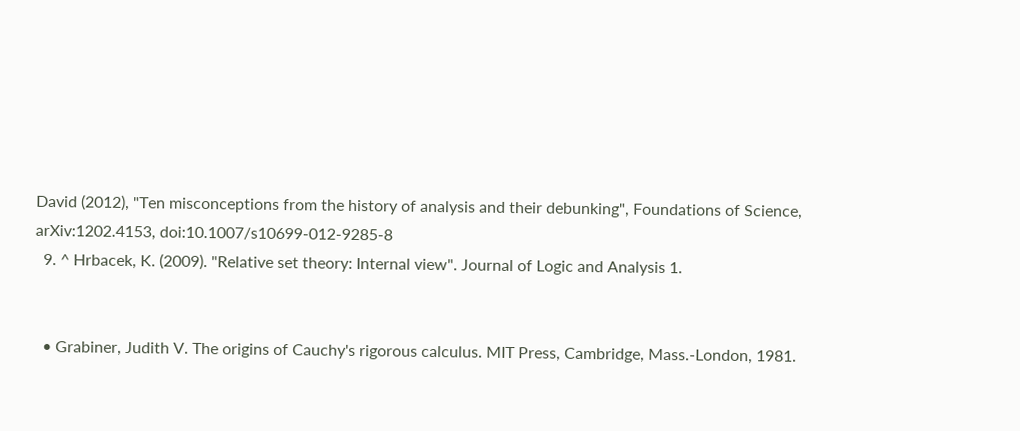David (2012), "Ten misconceptions from the history of analysis and their debunking", Foundations of Science, arXiv:1202.4153, doi:10.1007/s10699-012-9285-8
  9. ^ Hrbacek, K. (2009). "Relative set theory: Internal view". Journal of Logic and Analysis 1.


  • Grabiner, Judith V. The origins of Cauchy's rigorous calculus. MIT Press, Cambridge, Mass.-London, 1981.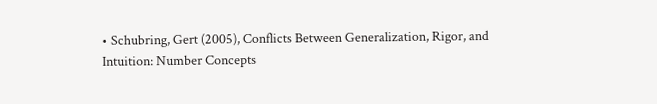• Schubring, Gert (2005), Conflicts Between Generalization, Rigor, and Intuition: Number Concepts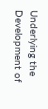Underlying the Development of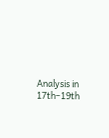Analysis in 17th–19th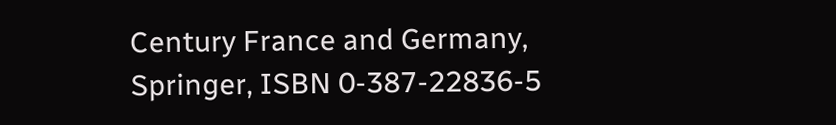Century France and Germany, Springer, ISBN 0-387-22836-5